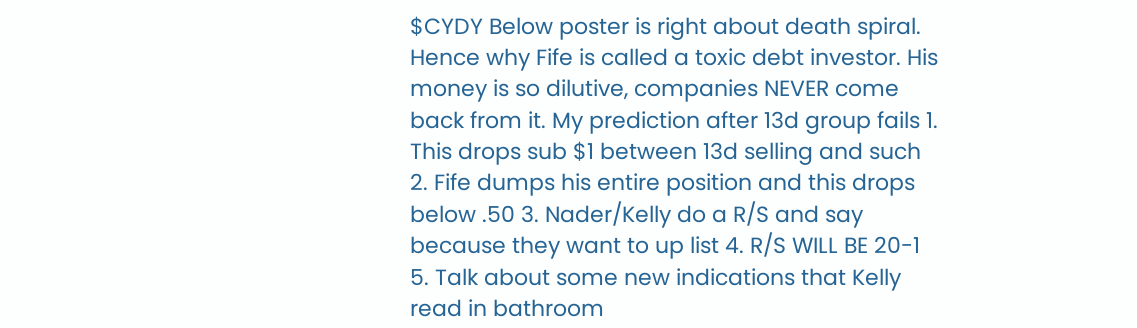$CYDY Below poster is right about death spiral. Hence why Fife is called a toxic debt investor. His money is so dilutive, companies NEVER come back from it. My prediction after 13d group fails 1. This drops sub $1 between 13d selling and such 2. Fife dumps his entire position and this drops below .50 3. Nader/Kelly do a R/S and say because they want to up list 4. R/S WILL BE 20-1 5. Talk about some new indications that Kelly read in bathroom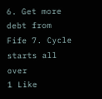6. Get more debt from Fife 7. Cycle starts all over
1 Like